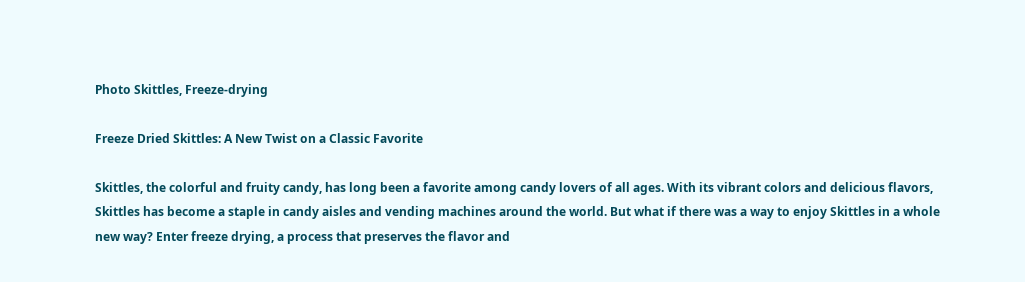Photo Skittles, Freeze-drying

Freeze Dried Skittles: A New Twist on a Classic Favorite

Skittles, the colorful and fruity candy, has long been a favorite among candy lovers of all ages. With its vibrant colors and delicious flavors, Skittles has become a staple in candy aisles and vending machines around the world. But what if there was a way to enjoy Skittles in a whole new way? Enter freeze drying, a process that preserves the flavor and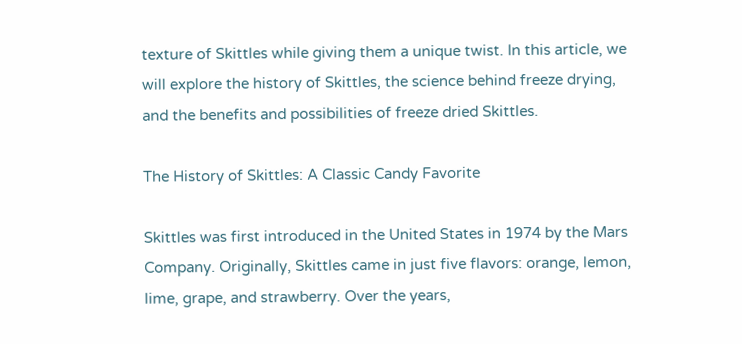texture of Skittles while giving them a unique twist. In this article, we will explore the history of Skittles, the science behind freeze drying, and the benefits and possibilities of freeze dried Skittles.

The History of Skittles: A Classic Candy Favorite

Skittles was first introduced in the United States in 1974 by the Mars Company. Originally, Skittles came in just five flavors: orange, lemon, lime, grape, and strawberry. Over the years,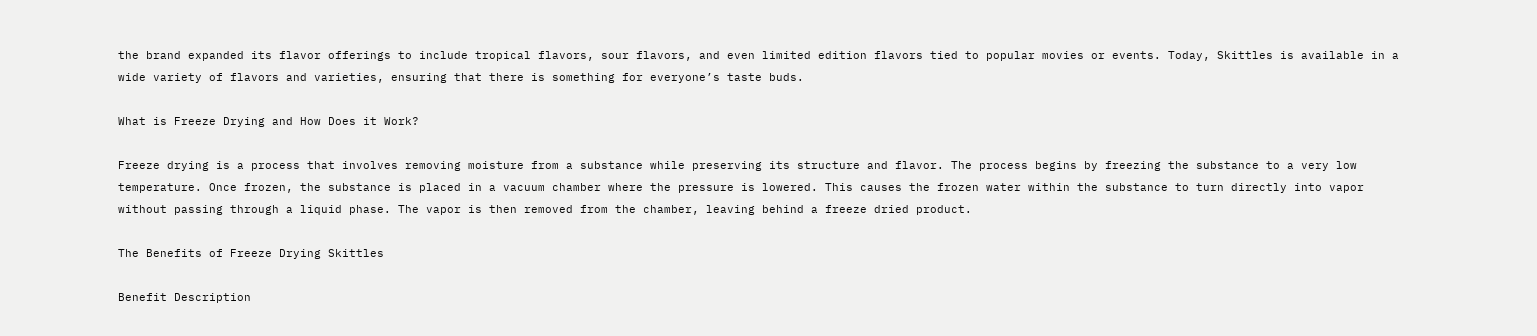the brand expanded its flavor offerings to include tropical flavors, sour flavors, and even limited edition flavors tied to popular movies or events. Today, Skittles is available in a wide variety of flavors and varieties, ensuring that there is something for everyone’s taste buds.

What is Freeze Drying and How Does it Work?

Freeze drying is a process that involves removing moisture from a substance while preserving its structure and flavor. The process begins by freezing the substance to a very low temperature. Once frozen, the substance is placed in a vacuum chamber where the pressure is lowered. This causes the frozen water within the substance to turn directly into vapor without passing through a liquid phase. The vapor is then removed from the chamber, leaving behind a freeze dried product.

The Benefits of Freeze Drying Skittles

Benefit Description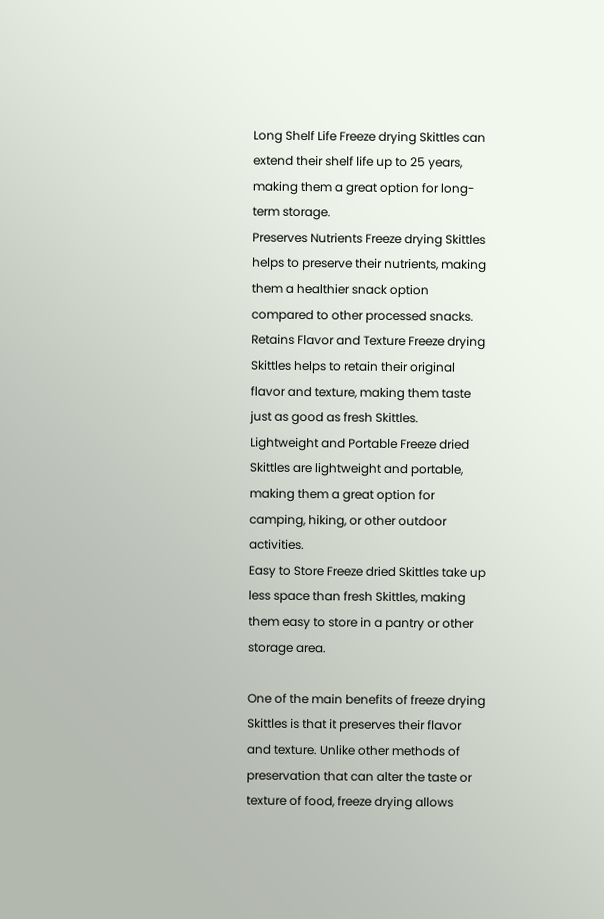Long Shelf Life Freeze drying Skittles can extend their shelf life up to 25 years, making them a great option for long-term storage.
Preserves Nutrients Freeze drying Skittles helps to preserve their nutrients, making them a healthier snack option compared to other processed snacks.
Retains Flavor and Texture Freeze drying Skittles helps to retain their original flavor and texture, making them taste just as good as fresh Skittles.
Lightweight and Portable Freeze dried Skittles are lightweight and portable, making them a great option for camping, hiking, or other outdoor activities.
Easy to Store Freeze dried Skittles take up less space than fresh Skittles, making them easy to store in a pantry or other storage area.

One of the main benefits of freeze drying Skittles is that it preserves their flavor and texture. Unlike other methods of preservation that can alter the taste or texture of food, freeze drying allows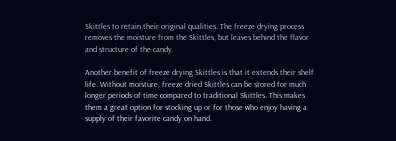Skittles to retain their original qualities. The freeze drying process removes the moisture from the Skittles, but leaves behind the flavor and structure of the candy.

Another benefit of freeze drying Skittles is that it extends their shelf life. Without moisture, freeze dried Skittles can be stored for much longer periods of time compared to traditional Skittles. This makes them a great option for stocking up or for those who enjoy having a supply of their favorite candy on hand.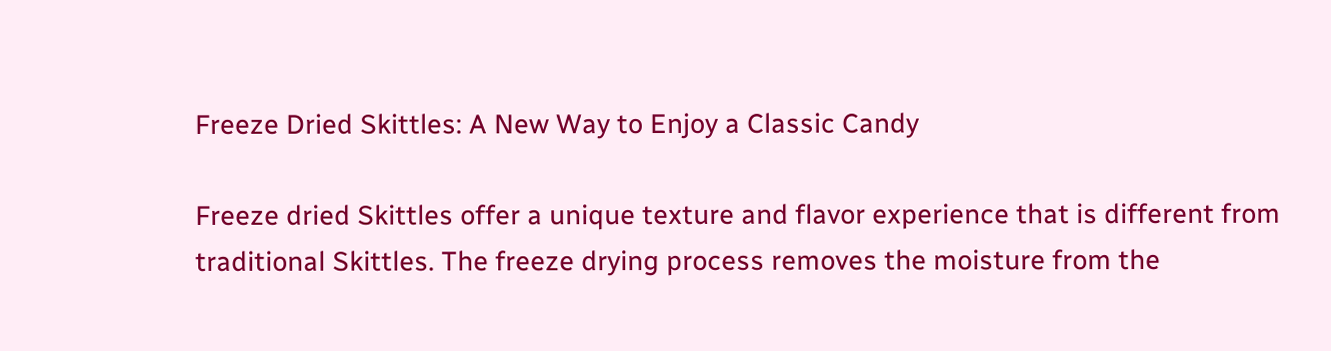Freeze Dried Skittles: A New Way to Enjoy a Classic Candy

Freeze dried Skittles offer a unique texture and flavor experience that is different from traditional Skittles. The freeze drying process removes the moisture from the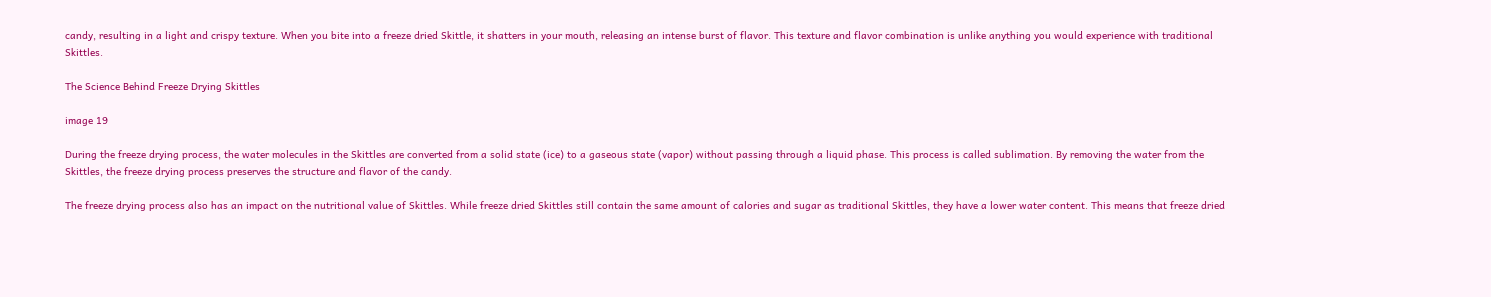candy, resulting in a light and crispy texture. When you bite into a freeze dried Skittle, it shatters in your mouth, releasing an intense burst of flavor. This texture and flavor combination is unlike anything you would experience with traditional Skittles.

The Science Behind Freeze Drying Skittles

image 19

During the freeze drying process, the water molecules in the Skittles are converted from a solid state (ice) to a gaseous state (vapor) without passing through a liquid phase. This process is called sublimation. By removing the water from the Skittles, the freeze drying process preserves the structure and flavor of the candy.

The freeze drying process also has an impact on the nutritional value of Skittles. While freeze dried Skittles still contain the same amount of calories and sugar as traditional Skittles, they have a lower water content. This means that freeze dried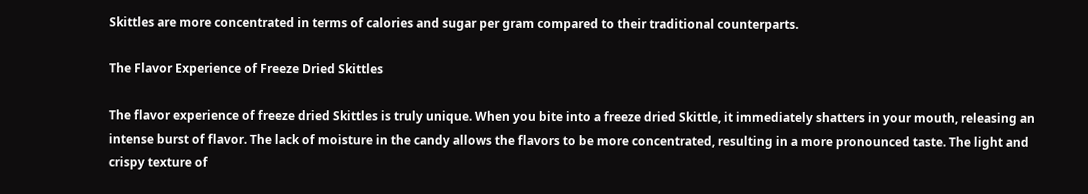Skittles are more concentrated in terms of calories and sugar per gram compared to their traditional counterparts.

The Flavor Experience of Freeze Dried Skittles

The flavor experience of freeze dried Skittles is truly unique. When you bite into a freeze dried Skittle, it immediately shatters in your mouth, releasing an intense burst of flavor. The lack of moisture in the candy allows the flavors to be more concentrated, resulting in a more pronounced taste. The light and crispy texture of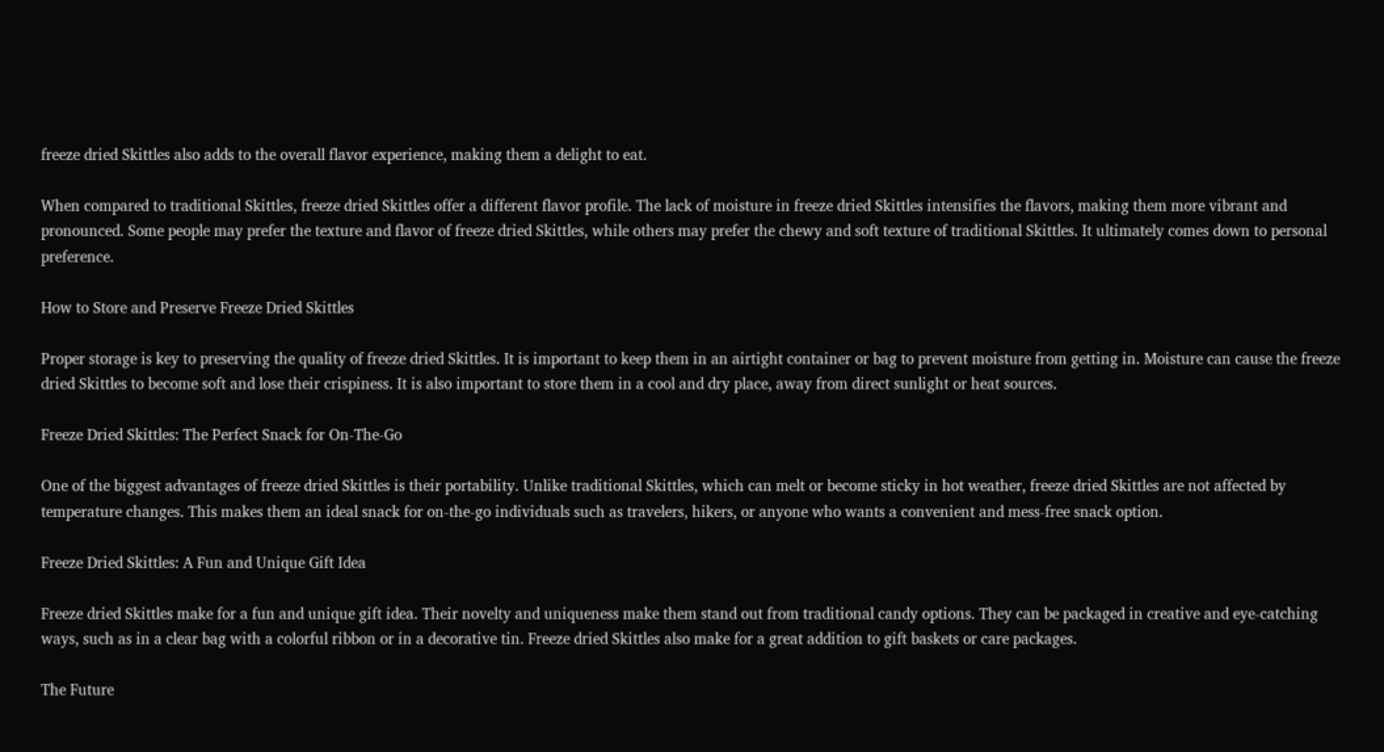freeze dried Skittles also adds to the overall flavor experience, making them a delight to eat.

When compared to traditional Skittles, freeze dried Skittles offer a different flavor profile. The lack of moisture in freeze dried Skittles intensifies the flavors, making them more vibrant and pronounced. Some people may prefer the texture and flavor of freeze dried Skittles, while others may prefer the chewy and soft texture of traditional Skittles. It ultimately comes down to personal preference.

How to Store and Preserve Freeze Dried Skittles

Proper storage is key to preserving the quality of freeze dried Skittles. It is important to keep them in an airtight container or bag to prevent moisture from getting in. Moisture can cause the freeze dried Skittles to become soft and lose their crispiness. It is also important to store them in a cool and dry place, away from direct sunlight or heat sources.

Freeze Dried Skittles: The Perfect Snack for On-The-Go

One of the biggest advantages of freeze dried Skittles is their portability. Unlike traditional Skittles, which can melt or become sticky in hot weather, freeze dried Skittles are not affected by temperature changes. This makes them an ideal snack for on-the-go individuals such as travelers, hikers, or anyone who wants a convenient and mess-free snack option.

Freeze Dried Skittles: A Fun and Unique Gift Idea

Freeze dried Skittles make for a fun and unique gift idea. Their novelty and uniqueness make them stand out from traditional candy options. They can be packaged in creative and eye-catching ways, such as in a clear bag with a colorful ribbon or in a decorative tin. Freeze dried Skittles also make for a great addition to gift baskets or care packages.

The Future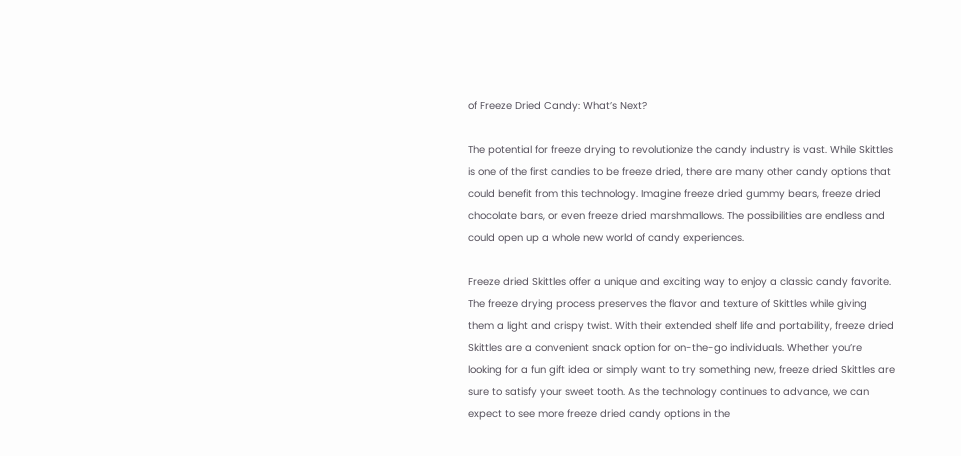of Freeze Dried Candy: What’s Next?

The potential for freeze drying to revolutionize the candy industry is vast. While Skittles is one of the first candies to be freeze dried, there are many other candy options that could benefit from this technology. Imagine freeze dried gummy bears, freeze dried chocolate bars, or even freeze dried marshmallows. The possibilities are endless and could open up a whole new world of candy experiences.

Freeze dried Skittles offer a unique and exciting way to enjoy a classic candy favorite. The freeze drying process preserves the flavor and texture of Skittles while giving them a light and crispy twist. With their extended shelf life and portability, freeze dried Skittles are a convenient snack option for on-the-go individuals. Whether you’re looking for a fun gift idea or simply want to try something new, freeze dried Skittles are sure to satisfy your sweet tooth. As the technology continues to advance, we can expect to see more freeze dried candy options in the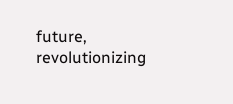future, revolutionizing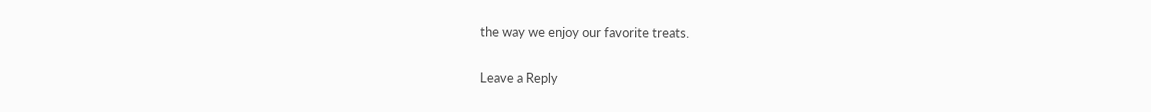the way we enjoy our favorite treats.

Leave a Reply